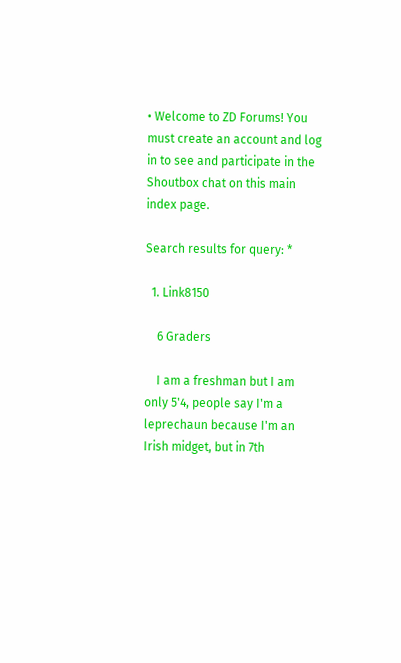• Welcome to ZD Forums! You must create an account and log in to see and participate in the Shoutbox chat on this main index page.

Search results for query: *

  1. Link8150

    6 Graders

    I am a freshman but I am only 5'4, people say I'm a leprechaun because I'm an Irish midget, but in 7th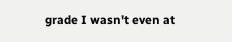grade I wasn't even at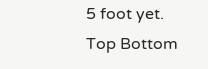5 foot yet.
Top Bottom